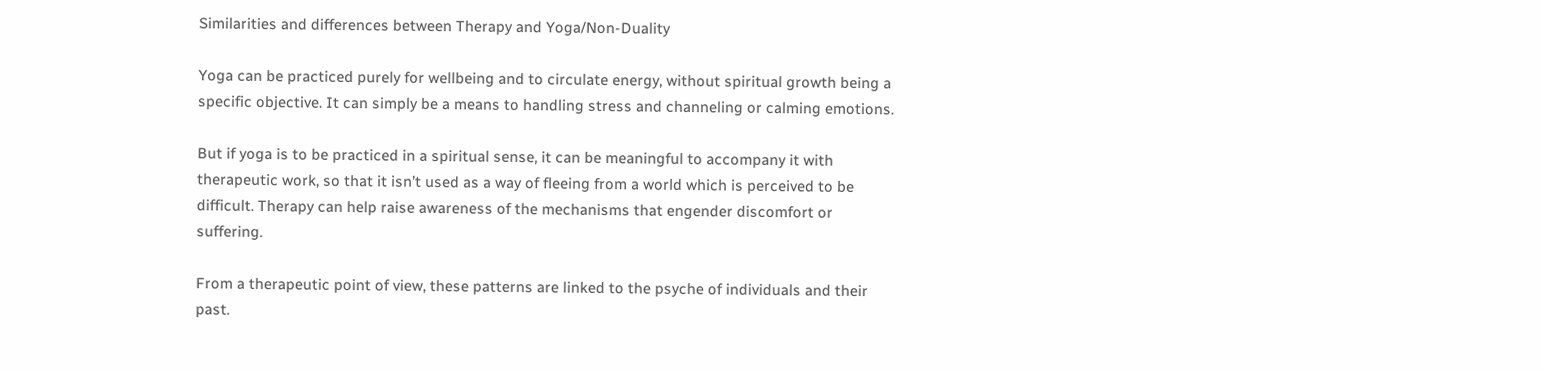Similarities and differences between Therapy and Yoga/Non-Duality

Yoga can be practiced purely for wellbeing and to circulate energy, without spiritual growth being a specific objective. It can simply be a means to handling stress and channeling or calming emotions.

But if yoga is to be practiced in a spiritual sense, it can be meaningful to accompany it with therapeutic work, so that it isn’t used as a way of fleeing from a world which is perceived to be difficult. Therapy can help raise awareness of the mechanisms that engender discomfort or suffering.

From a therapeutic point of view, these patterns are linked to the psyche of individuals and their past.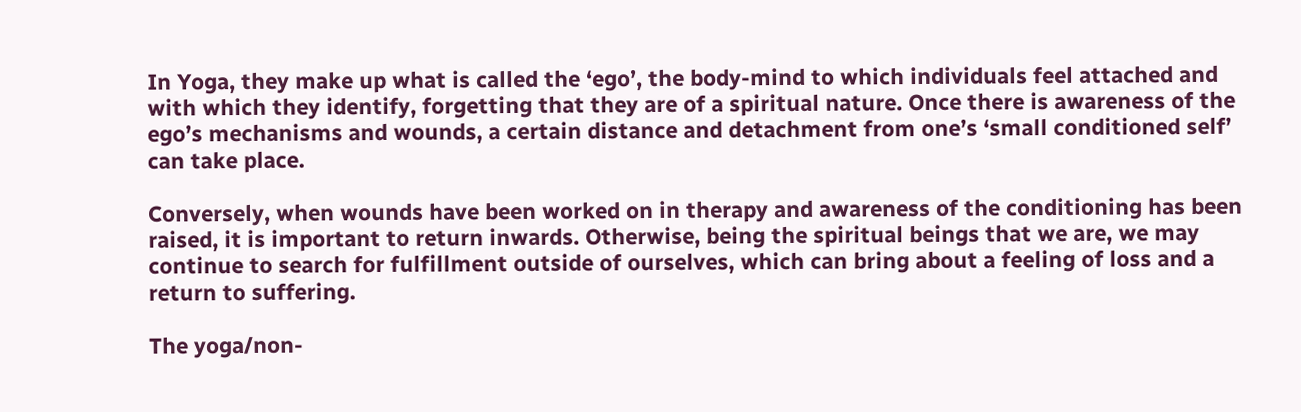In Yoga, they make up what is called the ‘ego’, the body-mind to which individuals feel attached and with which they identify, forgetting that they are of a spiritual nature. Once there is awareness of the ego’s mechanisms and wounds, a certain distance and detachment from one’s ‘small conditioned self’ can take place.

Conversely, when wounds have been worked on in therapy and awareness of the conditioning has been raised, it is important to return inwards. Otherwise, being the spiritual beings that we are, we may continue to search for fulfillment outside of ourselves, which can bring about a feeling of loss and a return to suffering.

The yoga/non-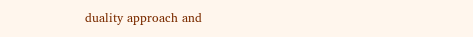duality approach and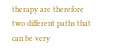therapy are therefore two different paths that can be very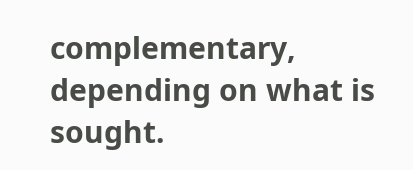complementary, depending on what is sought.